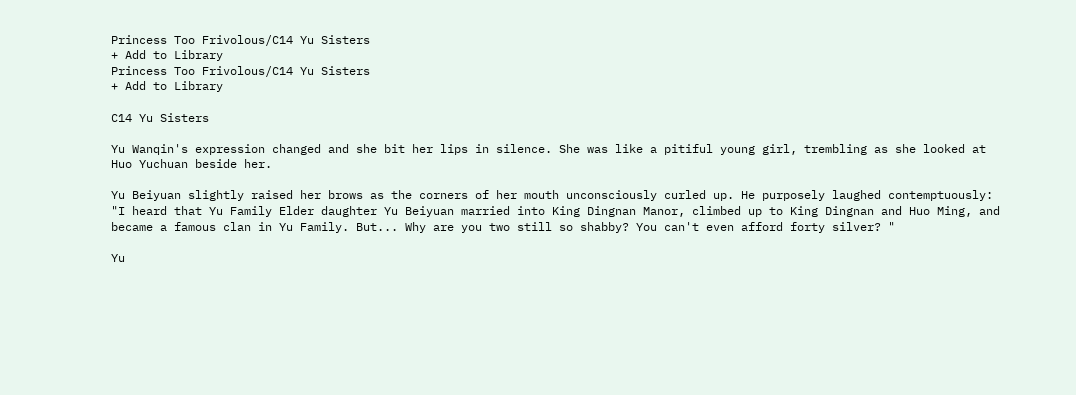Princess Too Frivolous/C14 Yu Sisters
+ Add to Library
Princess Too Frivolous/C14 Yu Sisters
+ Add to Library

C14 Yu Sisters

Yu Wanqin's expression changed and she bit her lips in silence. She was like a pitiful young girl, trembling as she looked at Huo Yuchuan beside her.

Yu Beiyuan slightly raised her brows as the corners of her mouth unconsciously curled up. He purposely laughed contemptuously: "I heard that Yu Family Elder daughter Yu Beiyuan married into King Dingnan Manor, climbed up to King Dingnan and Huo Ming, and became a famous clan in Yu Family. But... Why are you two still so shabby? You can't even afford forty silver? "

Yu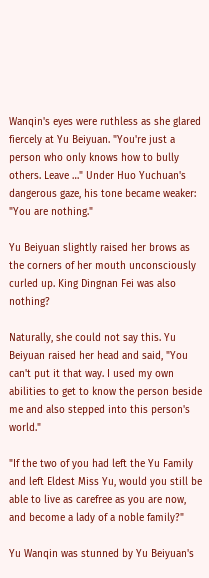Wanqin's eyes were ruthless as she glared fiercely at Yu Beiyuan. "You're just a person who only knows how to bully others. Leave …" Under Huo Yuchuan's dangerous gaze, his tone became weaker: "You are nothing."

Yu Beiyuan slightly raised her brows as the corners of her mouth unconsciously curled up. King Dingnan Fei was also nothing?

Naturally, she could not say this. Yu Beiyuan raised her head and said, "You can't put it that way. I used my own abilities to get to know the person beside me and also stepped into this person's world."

"If the two of you had left the Yu Family and left Eldest Miss Yu, would you still be able to live as carefree as you are now, and become a lady of a noble family?"

Yu Wanqin was stunned by Yu Beiyuan's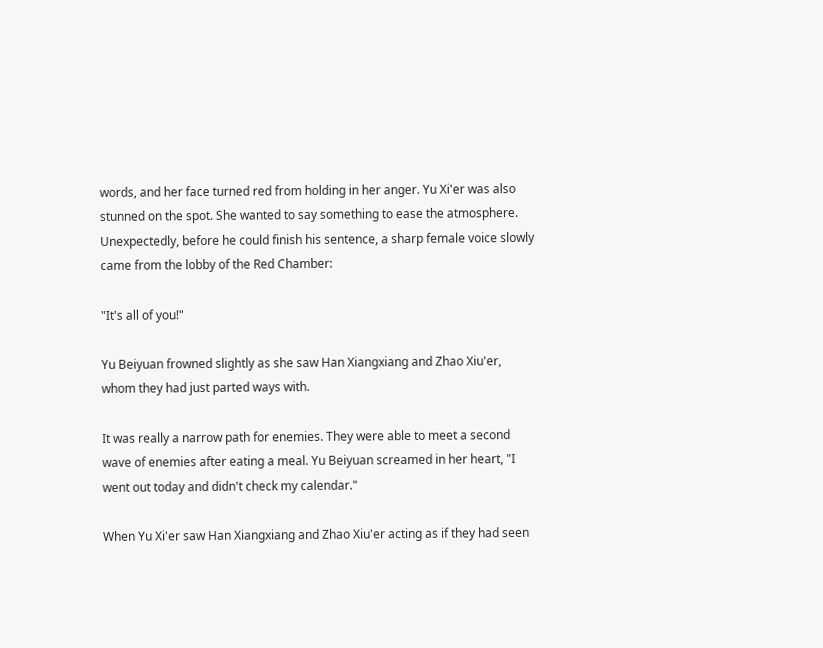words, and her face turned red from holding in her anger. Yu Xi'er was also stunned on the spot. She wanted to say something to ease the atmosphere. Unexpectedly, before he could finish his sentence, a sharp female voice slowly came from the lobby of the Red Chamber:

"It's all of you!"

Yu Beiyuan frowned slightly as she saw Han Xiangxiang and Zhao Xiu'er, whom they had just parted ways with.

It was really a narrow path for enemies. They were able to meet a second wave of enemies after eating a meal. Yu Beiyuan screamed in her heart, "I went out today and didn't check my calendar."

When Yu Xi'er saw Han Xiangxiang and Zhao Xiu'er acting as if they had seen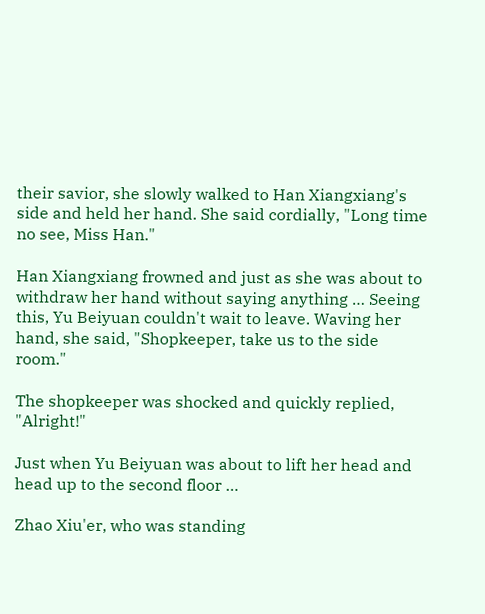their savior, she slowly walked to Han Xiangxiang's side and held her hand. She said cordially, "Long time no see, Miss Han."

Han Xiangxiang frowned and just as she was about to withdraw her hand without saying anything … Seeing this, Yu Beiyuan couldn't wait to leave. Waving her hand, she said, "Shopkeeper, take us to the side room."

The shopkeeper was shocked and quickly replied, "Alright!"

Just when Yu Beiyuan was about to lift her head and head up to the second floor …

Zhao Xiu'er, who was standing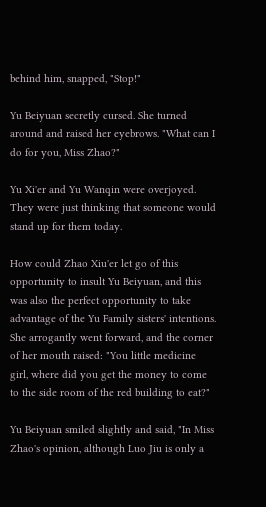behind him, snapped, "Stop!"

Yu Beiyuan secretly cursed. She turned around and raised her eyebrows. "What can I do for you, Miss Zhao?"

Yu Xi'er and Yu Wanqin were overjoyed. They were just thinking that someone would stand up for them today.

How could Zhao Xiu'er let go of this opportunity to insult Yu Beiyuan, and this was also the perfect opportunity to take advantage of the Yu Family sisters' intentions. She arrogantly went forward, and the corner of her mouth raised: "You little medicine girl, where did you get the money to come to the side room of the red building to eat?"

Yu Beiyuan smiled slightly and said, "In Miss Zhao's opinion, although Luo Jiu is only a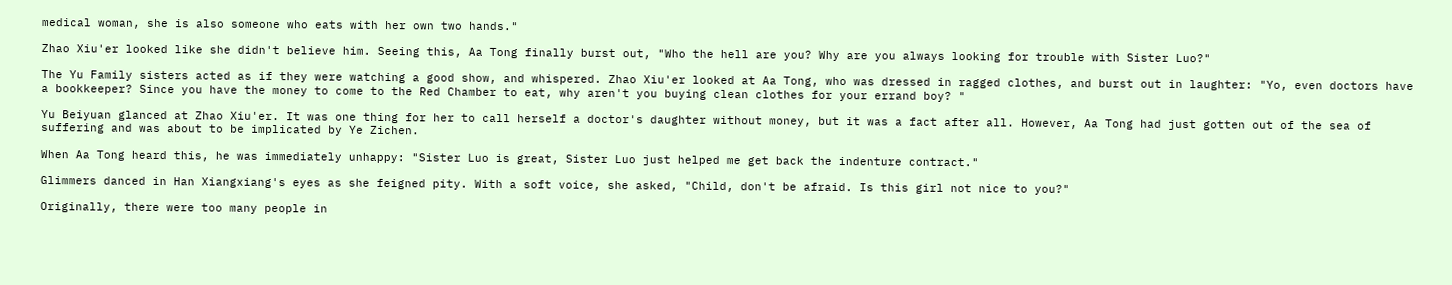medical woman, she is also someone who eats with her own two hands."

Zhao Xiu'er looked like she didn't believe him. Seeing this, Aa Tong finally burst out, "Who the hell are you? Why are you always looking for trouble with Sister Luo?"

The Yu Family sisters acted as if they were watching a good show, and whispered. Zhao Xiu'er looked at Aa Tong, who was dressed in ragged clothes, and burst out in laughter: "Yo, even doctors have a bookkeeper? Since you have the money to come to the Red Chamber to eat, why aren't you buying clean clothes for your errand boy? "

Yu Beiyuan glanced at Zhao Xiu'er. It was one thing for her to call herself a doctor's daughter without money, but it was a fact after all. However, Aa Tong had just gotten out of the sea of suffering and was about to be implicated by Ye Zichen.

When Aa Tong heard this, he was immediately unhappy: "Sister Luo is great, Sister Luo just helped me get back the indenture contract."

Glimmers danced in Han Xiangxiang's eyes as she feigned pity. With a soft voice, she asked, "Child, don't be afraid. Is this girl not nice to you?"

Originally, there were too many people in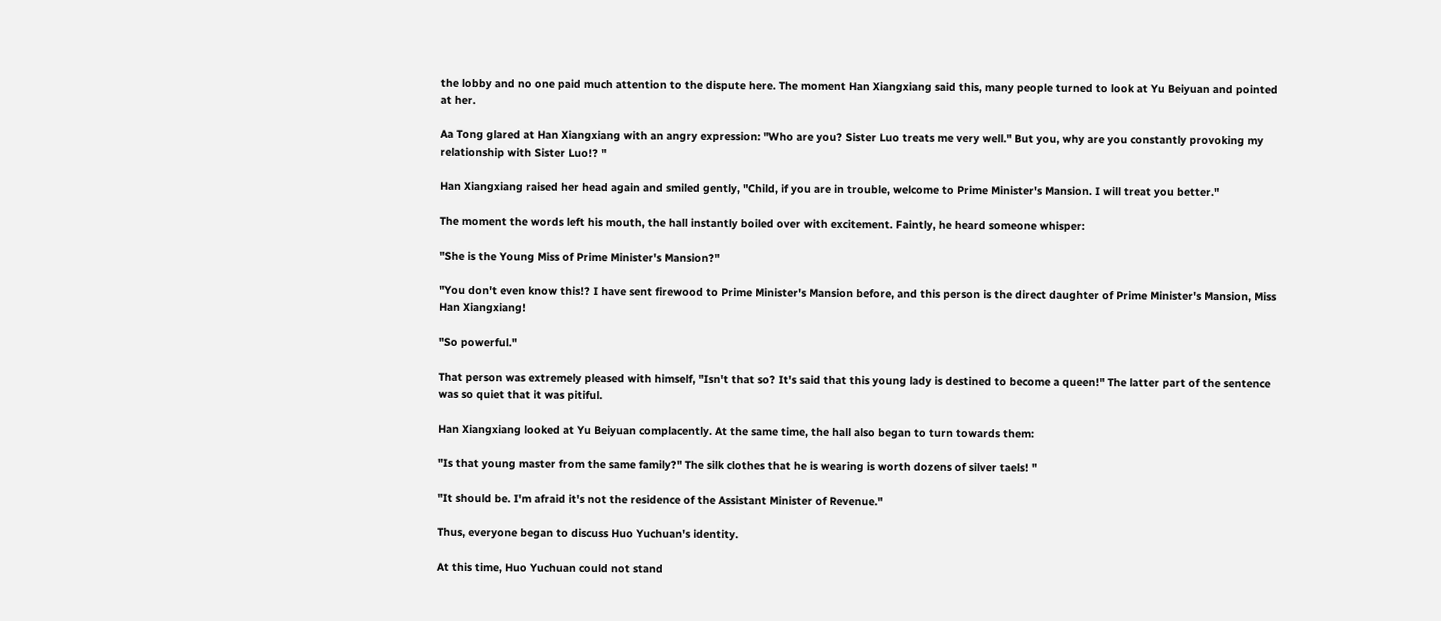the lobby and no one paid much attention to the dispute here. The moment Han Xiangxiang said this, many people turned to look at Yu Beiyuan and pointed at her.

Aa Tong glared at Han Xiangxiang with an angry expression: "Who are you? Sister Luo treats me very well." But you, why are you constantly provoking my relationship with Sister Luo!? "

Han Xiangxiang raised her head again and smiled gently, "Child, if you are in trouble, welcome to Prime Minister's Mansion. I will treat you better."

The moment the words left his mouth, the hall instantly boiled over with excitement. Faintly, he heard someone whisper:

"She is the Young Miss of Prime Minister's Mansion?"

"You don't even know this!? I have sent firewood to Prime Minister's Mansion before, and this person is the direct daughter of Prime Minister's Mansion, Miss Han Xiangxiang!

"So powerful."

That person was extremely pleased with himself, "Isn't that so? It's said that this young lady is destined to become a queen!" The latter part of the sentence was so quiet that it was pitiful.

Han Xiangxiang looked at Yu Beiyuan complacently. At the same time, the hall also began to turn towards them:

"Is that young master from the same family?" The silk clothes that he is wearing is worth dozens of silver taels! "

"It should be. I'm afraid it's not the residence of the Assistant Minister of Revenue."

Thus, everyone began to discuss Huo Yuchuan's identity.

At this time, Huo Yuchuan could not stand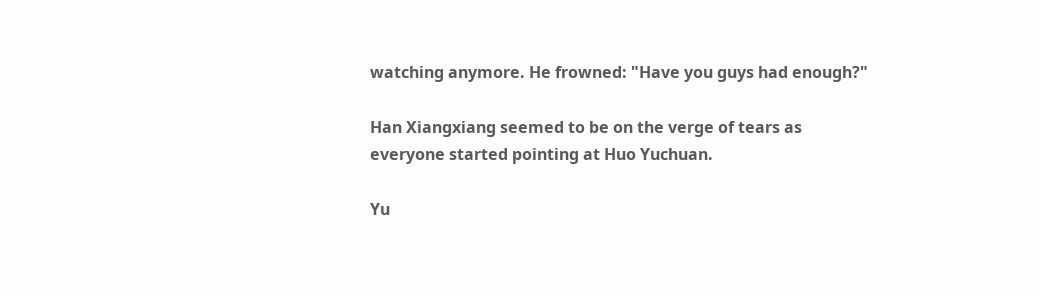watching anymore. He frowned: "Have you guys had enough?"

Han Xiangxiang seemed to be on the verge of tears as everyone started pointing at Huo Yuchuan.

Yu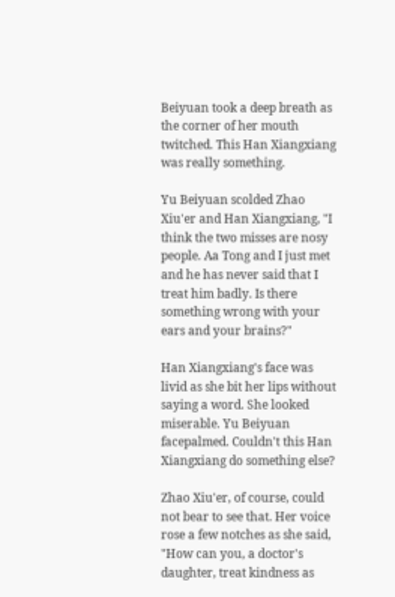Beiyuan took a deep breath as the corner of her mouth twitched. This Han Xiangxiang was really something.

Yu Beiyuan scolded Zhao Xiu'er and Han Xiangxiang, "I think the two misses are nosy people. Aa Tong and I just met and he has never said that I treat him badly. Is there something wrong with your ears and your brains?"

Han Xiangxiang's face was livid as she bit her lips without saying a word. She looked miserable. Yu Beiyuan facepalmed. Couldn't this Han Xiangxiang do something else?

Zhao Xiu'er, of course, could not bear to see that. Her voice rose a few notches as she said, "How can you, a doctor's daughter, treat kindness as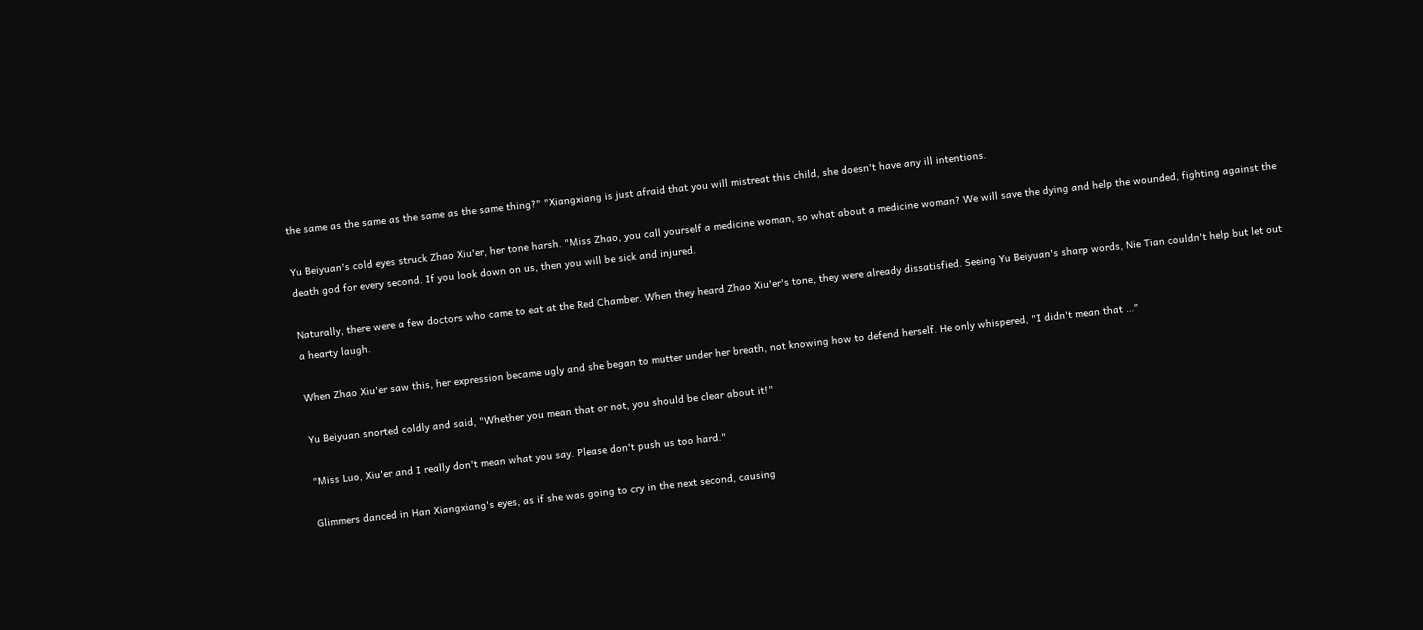the same as the same as the same as the same thing?" "Xiangxiang is just afraid that you will mistreat this child, she doesn't have any ill intentions.

Yu Beiyuan's cold eyes struck Zhao Xiu'er, her tone harsh. "Miss Zhao, you call yourself a medicine woman, so what about a medicine woman? We will save the dying and help the wounded, fighting against the death god for every second. If you look down on us, then you will be sick and injured.

Naturally, there were a few doctors who came to eat at the Red Chamber. When they heard Zhao Xiu'er's tone, they were already dissatisfied. Seeing Yu Beiyuan's sharp words, Nie Tian couldn't help but let out a hearty laugh.

When Zhao Xiu'er saw this, her expression became ugly and she began to mutter under her breath, not knowing how to defend herself. He only whispered, "I didn't mean that …"

Yu Beiyuan snorted coldly and said, "Whether you mean that or not, you should be clear about it!"

"Miss Luo, Xiu'er and I really don't mean what you say. Please don't push us too hard."

Glimmers danced in Han Xiangxiang's eyes, as if she was going to cry in the next second, causing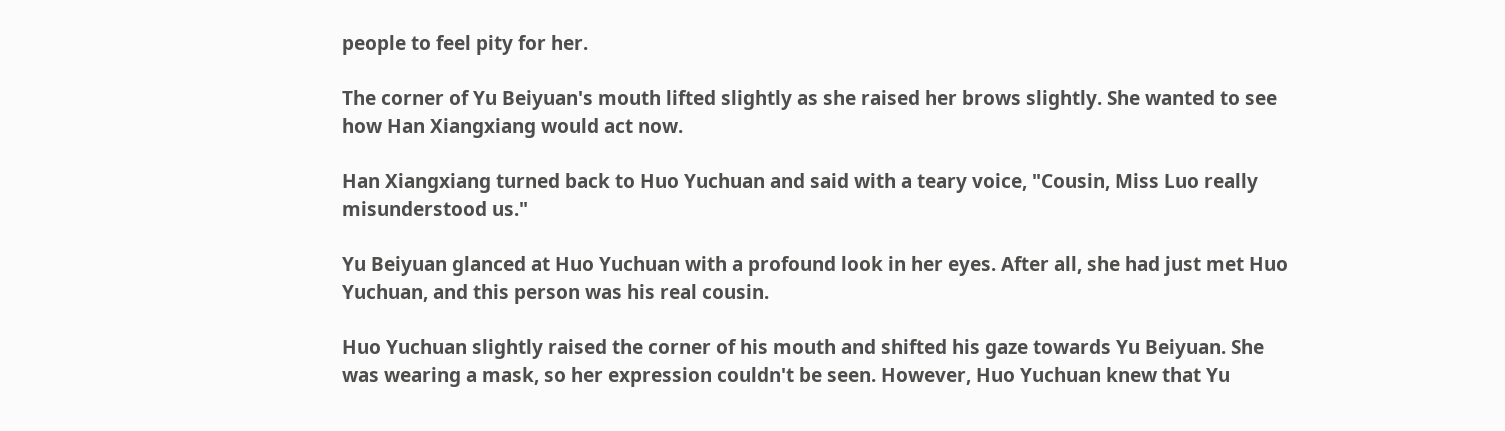people to feel pity for her.

The corner of Yu Beiyuan's mouth lifted slightly as she raised her brows slightly. She wanted to see how Han Xiangxiang would act now.

Han Xiangxiang turned back to Huo Yuchuan and said with a teary voice, "Cousin, Miss Luo really misunderstood us."

Yu Beiyuan glanced at Huo Yuchuan with a profound look in her eyes. After all, she had just met Huo Yuchuan, and this person was his real cousin.

Huo Yuchuan slightly raised the corner of his mouth and shifted his gaze towards Yu Beiyuan. She was wearing a mask, so her expression couldn't be seen. However, Huo Yuchuan knew that Yu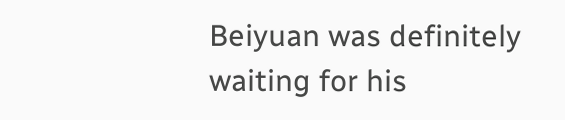Beiyuan was definitely waiting for his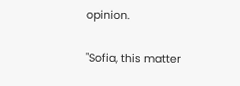opinion.

"Sofia, this matter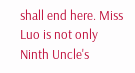shall end here. Miss Luo is not only Ninth Uncle's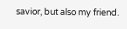savior, but also my friend.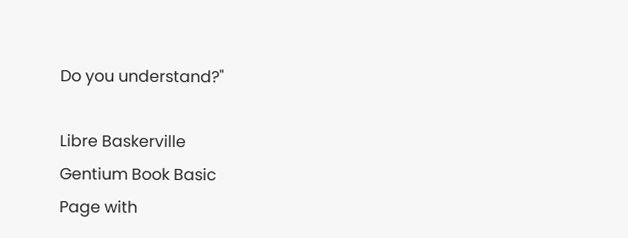Do you understand?"

Libre Baskerville
Gentium Book Basic
Page with